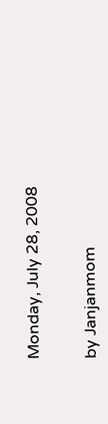Monday, July 28, 2008


by Janjanmom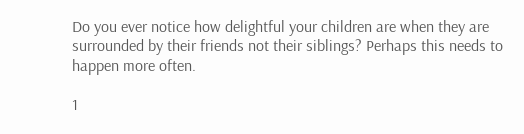Do you ever notice how delightful your children are when they are surrounded by their friends not their siblings? Perhaps this needs to happen more often.

1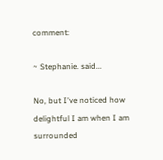comment:

~ Stephanie. said...

No, but I've noticed how delightful I am when I am surrounded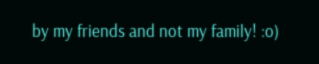by my friends and not my family! :o)